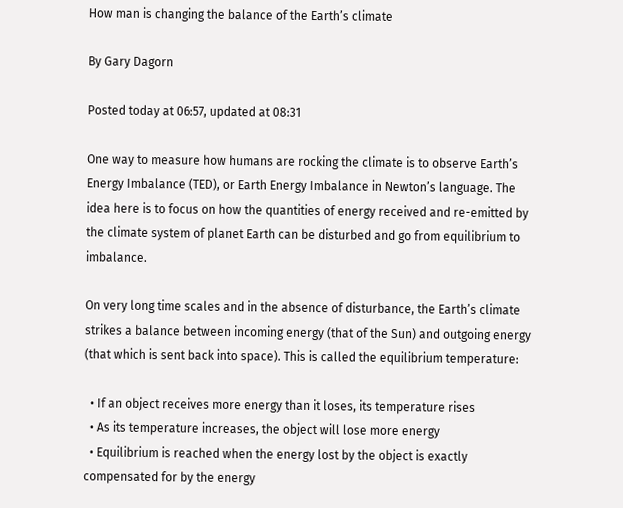How man is changing the balance of the Earth’s climate

By Gary Dagorn

Posted today at 06:57, updated at 08:31

One way to measure how humans are rocking the climate is to observe Earth’s Energy Imbalance (TED), or Earth Energy Imbalance in Newton’s language. The idea here is to focus on how the quantities of energy received and re-emitted by the climate system of planet Earth can be disturbed and go from equilibrium to imbalance.

On very long time scales and in the absence of disturbance, the Earth’s climate strikes a balance between incoming energy (that of the Sun) and outgoing energy (that which is sent back into space). This is called the equilibrium temperature:

  • If an object receives more energy than it loses, its temperature rises
  • As its temperature increases, the object will lose more energy
  • Equilibrium is reached when the energy lost by the object is exactly compensated for by the energy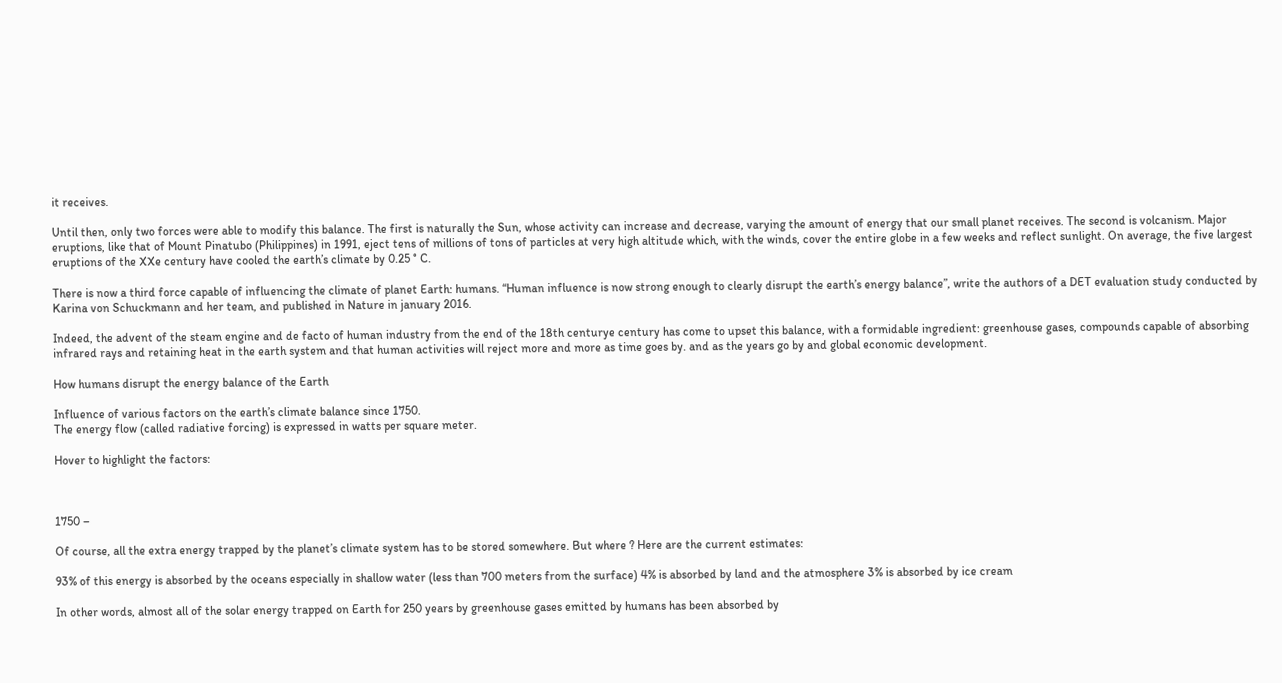it receives.

Until then, only two forces were able to modify this balance. The first is naturally the Sun, whose activity can increase and decrease, varying the amount of energy that our small planet receives. The second is volcanism. Major eruptions, like that of Mount Pinatubo (Philippines) in 1991, eject tens of millions of tons of particles at very high altitude which, with the winds, cover the entire globe in a few weeks and reflect sunlight. On average, the five largest eruptions of the XXe century have cooled the earth’s climate by 0.25 ° C.

There is now a third force capable of influencing the climate of planet Earth: humans. “Human influence is now strong enough to clearly disrupt the earth’s energy balance”, write the authors of a DET evaluation study conducted by Karina von Schuckmann and her team, and published in Nature in january 2016.

Indeed, the advent of the steam engine and de facto of human industry from the end of the 18th centurye century has come to upset this balance, with a formidable ingredient: greenhouse gases, compounds capable of absorbing infrared rays and retaining heat in the earth system and that human activities will reject more and more as time goes by. and as the years go by and global economic development.

How humans disrupt the energy balance of the Earth

Influence of various factors on the earth’s climate balance since 1750.
The energy flow (called radiative forcing) is expressed in watts per square meter.

Hover to highlight the factors:



1750 –

Of course, all the extra energy trapped by the planet’s climate system has to be stored somewhere. But where ? Here are the current estimates:

93% of this energy is absorbed by the oceans especially in shallow water (less than 700 meters from the surface) 4% is absorbed by land and the atmosphere 3% is absorbed by ice cream

In other words, almost all of the solar energy trapped on Earth for 250 years by greenhouse gases emitted by humans has been absorbed by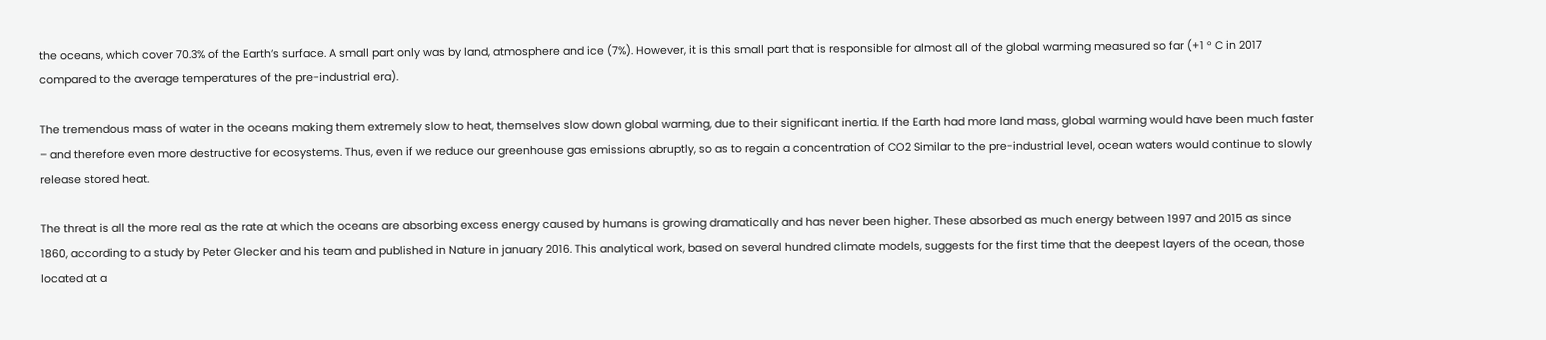the oceans, which cover 70.3% of the Earth’s surface. A small part only was by land, atmosphere and ice (7%). However, it is this small part that is responsible for almost all of the global warming measured so far (+1 ° C in 2017 compared to the average temperatures of the pre-industrial era).

The tremendous mass of water in the oceans making them extremely slow to heat, themselves slow down global warming, due to their significant inertia. If the Earth had more land mass, global warming would have been much faster – and therefore even more destructive for ecosystems. Thus, even if we reduce our greenhouse gas emissions abruptly, so as to regain a concentration of CO2 Similar to the pre-industrial level, ocean waters would continue to slowly release stored heat.

The threat is all the more real as the rate at which the oceans are absorbing excess energy caused by humans is growing dramatically and has never been higher. These absorbed as much energy between 1997 and 2015 as since 1860, according to a study by Peter Glecker and his team and published in Nature in january 2016. This analytical work, based on several hundred climate models, suggests for the first time that the deepest layers of the ocean, those located at a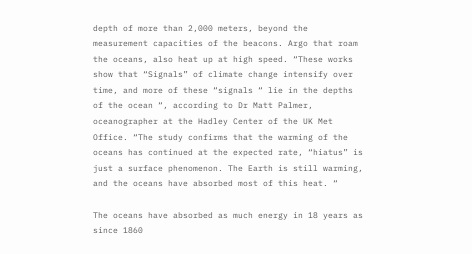depth of more than 2,000 meters, beyond the measurement capacities of the beacons. Argo that roam the oceans, also heat up at high speed. “These works show that “Signals” of climate change intensify over time, and more of these “signals “ lie in the depths of the ocean “, according to Dr Matt Palmer, oceanographer at the Hadley Center of the UK Met Office. “The study confirms that the warming of the oceans has continued at the expected rate, “hiatus” is just a surface phenomenon. The Earth is still warming, and the oceans have absorbed most of this heat. “

The oceans have absorbed as much energy in 18 years as since 1860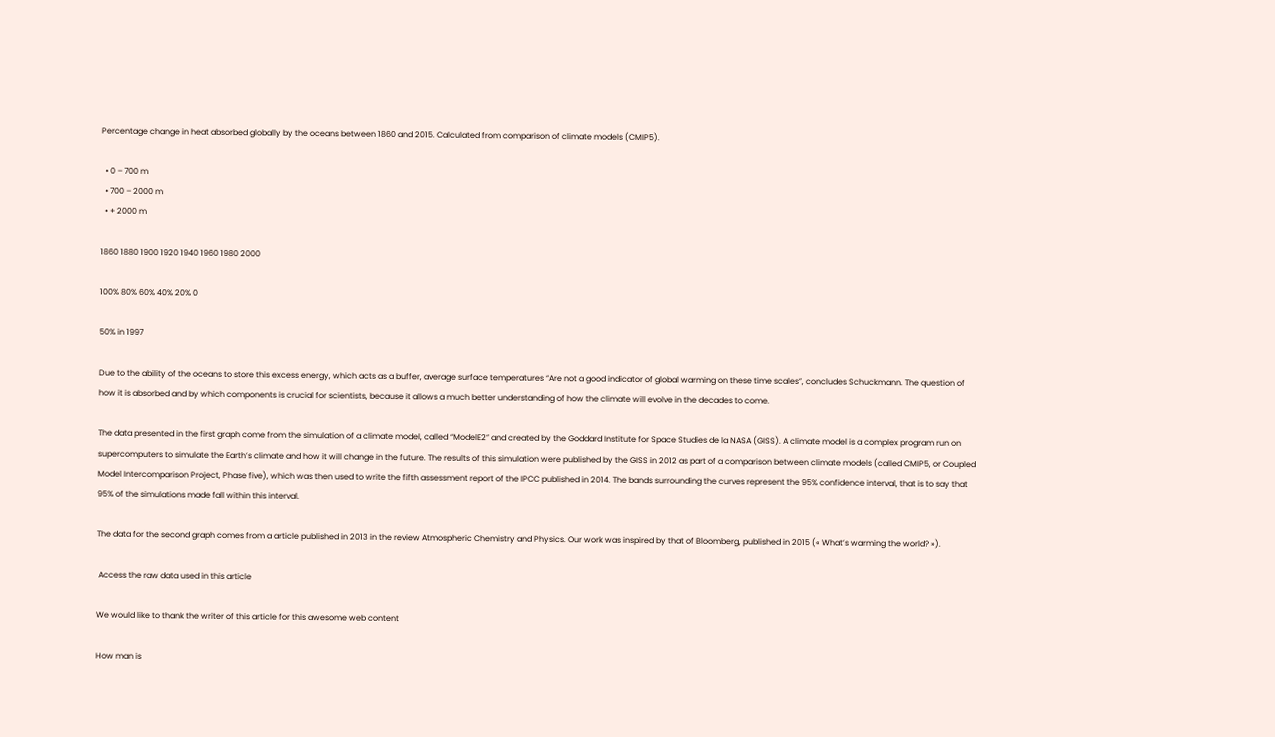Percentage change in heat absorbed globally by the oceans between 1860 and 2015. Calculated from comparison of climate models (CMIP5).

  • 0 – 700 m
  • 700 – 2000 m
  • + 2000 m

1860 1880 1900 1920 1940 1960 1980 2000

100% 80% 60% 40% 20% 0

50% in 1997

Due to the ability of the oceans to store this excess energy, which acts as a buffer, average surface temperatures “Are not a good indicator of global warming on these time scales”, concludes Schuckmann. The question of how it is absorbed and by which components is crucial for scientists, because it allows a much better understanding of how the climate will evolve in the decades to come.

The data presented in the first graph come from the simulation of a climate model, called “ModelE2” and created by the Goddard Institute for Space Studies de la NASA (GISS). A climate model is a complex program run on supercomputers to simulate the Earth’s climate and how it will change in the future. The results of this simulation were published by the GISS in 2012 as part of a comparison between climate models (called CMIP5, or Coupled Model Intercomparison Project, Phase five), which was then used to write the fifth assessment report of the IPCC published in 2014. The bands surrounding the curves represent the 95% confidence interval, that is to say that 95% of the simulations made fall within this interval.

The data for the second graph comes from a article published in 2013 in the review Atmospheric Chemistry and Physics. Our work was inspired by that of Bloomberg, published in 2015 (« What’s warming the world? »).

 Access the raw data used in this article

We would like to thank the writer of this article for this awesome web content

How man is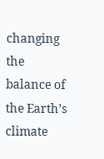changing the balance of the Earth’s climate